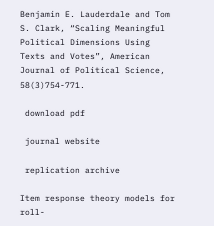Benjamin E. Lauderdale and Tom S. Clark, “Scaling Meaningful Political Dimensions Using Texts and Votes”, American Journal of Political Science, 58(3)754-771.

 download pdf

 journal website

 replication archive

Item response theory models for roll-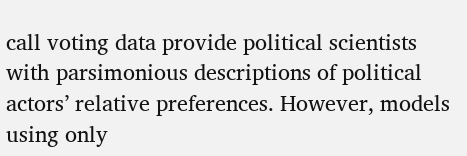call voting data provide political scientists with parsimonious descriptions of political actors’ relative preferences. However, models using only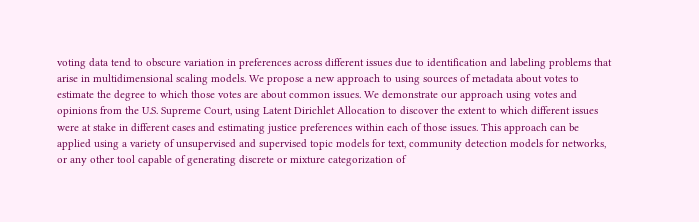voting data tend to obscure variation in preferences across different issues due to identification and labeling problems that arise in multidimensional scaling models. We propose a new approach to using sources of metadata about votes to estimate the degree to which those votes are about common issues. We demonstrate our approach using votes and opinions from the U.S. Supreme Court, using Latent Dirichlet Allocation to discover the extent to which different issues were at stake in different cases and estimating justice preferences within each of those issues. This approach can be applied using a variety of unsupervised and supervised topic models for text, community detection models for networks, or any other tool capable of generating discrete or mixture categorization of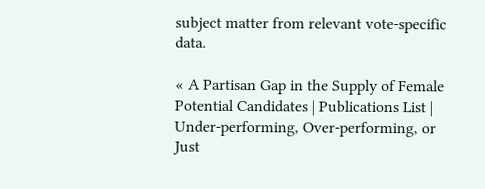subject matter from relevant vote-specific data.

« A Partisan Gap in the Supply of Female Potential Candidates | Publications List | Under-performing, Over-performing, or Just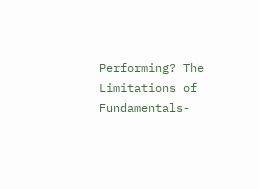Performing? The Limitations of Fundamentals-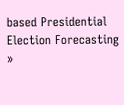based Presidential Election Forecasting »